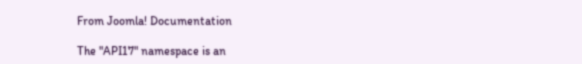From Joomla! Documentation

The "API17" namespace is an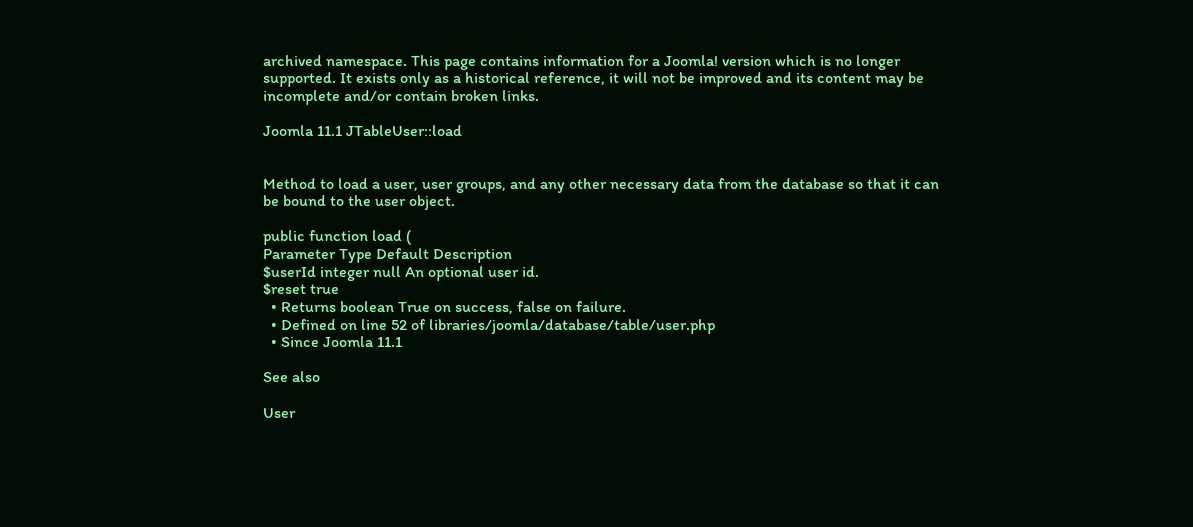archived namespace. This page contains information for a Joomla! version which is no longer supported. It exists only as a historical reference, it will not be improved and its content may be incomplete and/or contain broken links.

Joomla 11.1 JTableUser::load


Method to load a user, user groups, and any other necessary data from the database so that it can be bound to the user object.

public function load (
Parameter Type Default Description
$userId integer null An optional user id.
$reset true
  • Returns boolean True on success, false on failure.
  • Defined on line 52 of libraries/joomla/database/table/user.php
  • Since Joomla 11.1

See also

User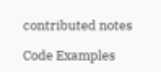contributed notes

Code Examples